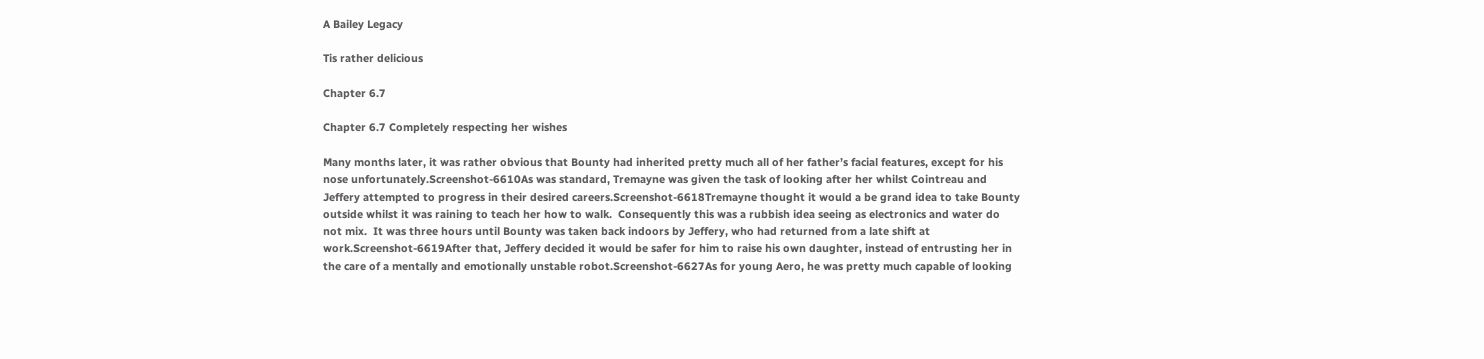A Bailey Legacy

Tis rather delicious

Chapter 6.7

Chapter 6.7 Completely respecting her wishes

Many months later, it was rather obvious that Bounty had inherited pretty much all of her father’s facial features, except for his nose unfortunately.Screenshot-6610As was standard, Tremayne was given the task of looking after her whilst Cointreau and Jeffery attempted to progress in their desired careers.Screenshot-6618Tremayne thought it would a be grand idea to take Bounty outside whilst it was raining to teach her how to walk.  Consequently this was a rubbish idea seeing as electronics and water do not mix.  It was three hours until Bounty was taken back indoors by Jeffery, who had returned from a late shift at work.Screenshot-6619After that, Jeffery decided it would be safer for him to raise his own daughter, instead of entrusting her in the care of a mentally and emotionally unstable robot.Screenshot-6627As for young Aero, he was pretty much capable of looking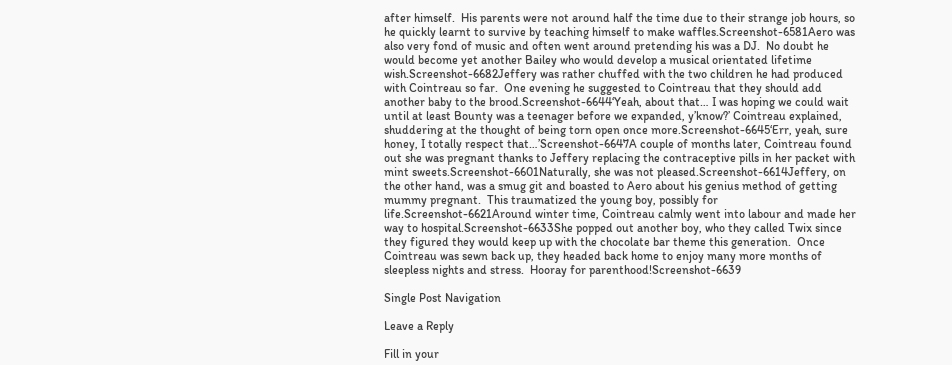after himself.  His parents were not around half the time due to their strange job hours, so he quickly learnt to survive by teaching himself to make waffles.Screenshot-6581Aero was also very fond of music and often went around pretending his was a DJ.  No doubt he would become yet another Bailey who would develop a musical orientated lifetime wish.Screenshot-6682Jeffery was rather chuffed with the two children he had produced with Cointreau so far.  One evening he suggested to Cointreau that they should add another baby to the brood.Screenshot-6644‘Yeah, about that… I was hoping we could wait until at least Bounty was a teenager before we expanded, y’know?’ Cointreau explained, shuddering at the thought of being torn open once more.Screenshot-6645‘Err, yeah, sure honey, I totally respect that…’Screenshot-6647A couple of months later, Cointreau found out she was pregnant thanks to Jeffery replacing the contraceptive pills in her packet with mint sweets.Screenshot-6601Naturally, she was not pleased.Screenshot-6614Jeffery, on the other hand, was a smug git and boasted to Aero about his genius method of getting mummy pregnant.  This traumatized the young boy, possibly for life.Screenshot-6621Around winter time, Cointreau calmly went into labour and made her way to hospital.Screenshot-6633She popped out another boy, who they called Twix since they figured they would keep up with the chocolate bar theme this generation.  Once Cointreau was sewn back up, they headed back home to enjoy many more months of sleepless nights and stress.  Hooray for parenthood!Screenshot-6639

Single Post Navigation

Leave a Reply

Fill in your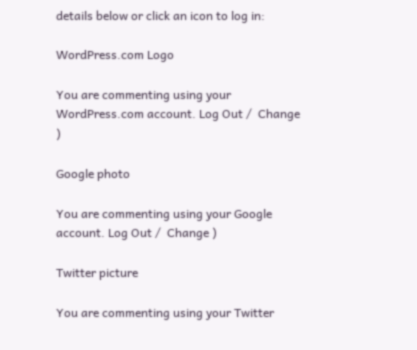details below or click an icon to log in:

WordPress.com Logo

You are commenting using your WordPress.com account. Log Out /  Change )

Google photo

You are commenting using your Google account. Log Out /  Change )

Twitter picture

You are commenting using your Twitter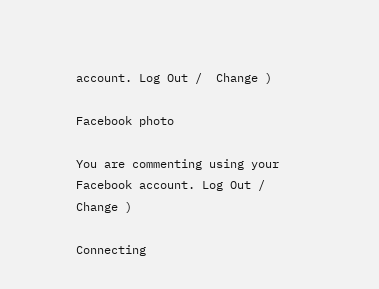account. Log Out /  Change )

Facebook photo

You are commenting using your Facebook account. Log Out /  Change )

Connecting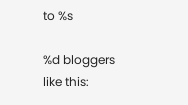to %s

%d bloggers like this: